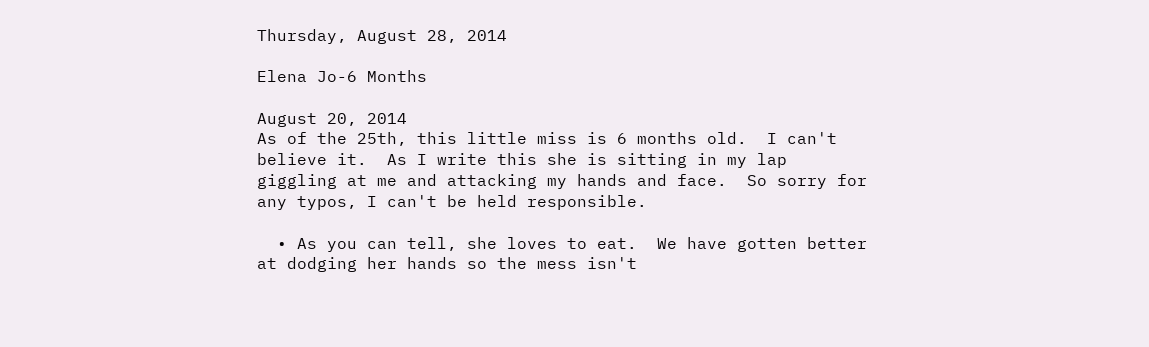Thursday, August 28, 2014

Elena Jo-6 Months

August 20, 2014
As of the 25th, this little miss is 6 months old.  I can't believe it.  As I write this she is sitting in my lap giggling at me and attacking my hands and face.  So sorry for any typos, I can't be held responsible.

  • As you can tell, she loves to eat.  We have gotten better at dodging her hands so the mess isn't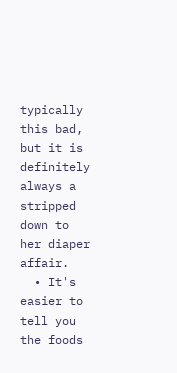typically this bad, but it is definitely always a stripped down to her diaper affair.
  • It's easier to tell you the foods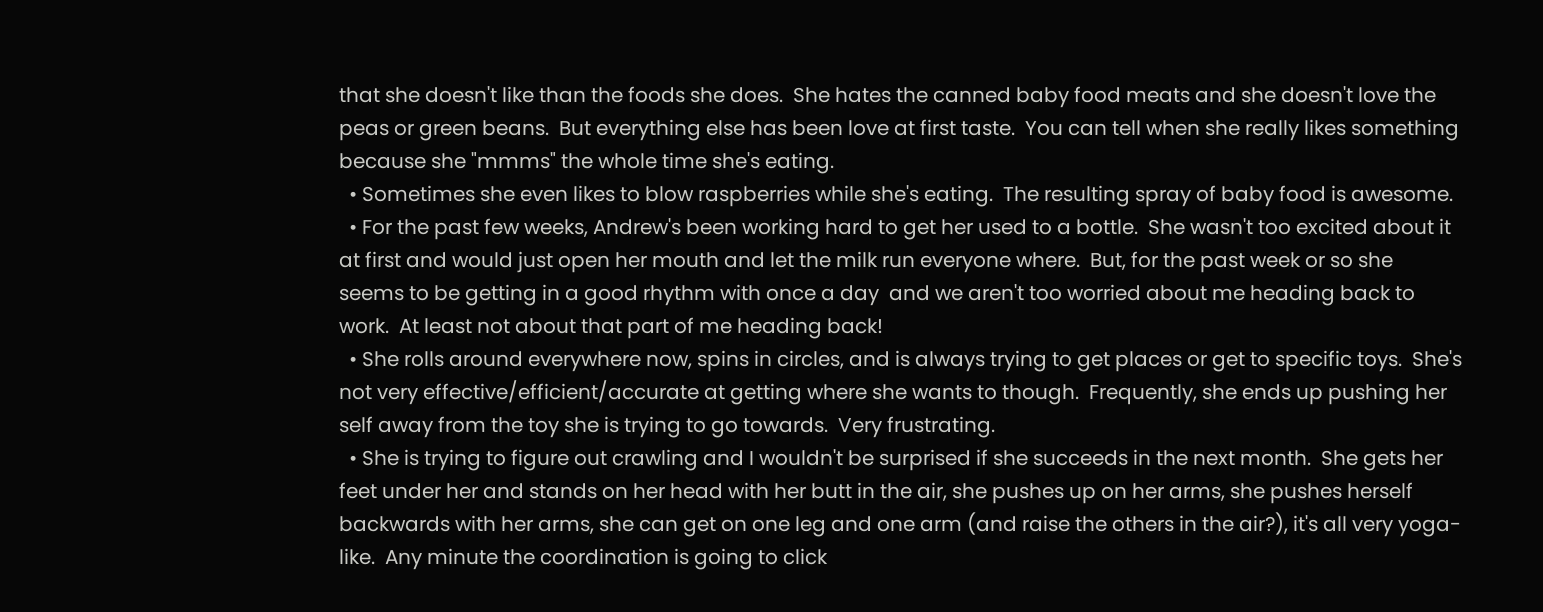that she doesn't like than the foods she does.  She hates the canned baby food meats and she doesn't love the peas or green beans.  But everything else has been love at first taste.  You can tell when she really likes something because she "mmms" the whole time she's eating.
  • Sometimes she even likes to blow raspberries while she's eating.  The resulting spray of baby food is awesome.
  • For the past few weeks, Andrew's been working hard to get her used to a bottle.  She wasn't too excited about it at first and would just open her mouth and let the milk run everyone where.  But, for the past week or so she seems to be getting in a good rhythm with once a day  and we aren't too worried about me heading back to work.  At least not about that part of me heading back!
  • She rolls around everywhere now, spins in circles, and is always trying to get places or get to specific toys.  She's not very effective/efficient/accurate at getting where she wants to though.  Frequently, she ends up pushing her self away from the toy she is trying to go towards.  Very frustrating.
  • She is trying to figure out crawling and I wouldn't be surprised if she succeeds in the next month.  She gets her feet under her and stands on her head with her butt in the air, she pushes up on her arms, she pushes herself backwards with her arms, she can get on one leg and one arm (and raise the others in the air?), it's all very yoga-like.  Any minute the coordination is going to click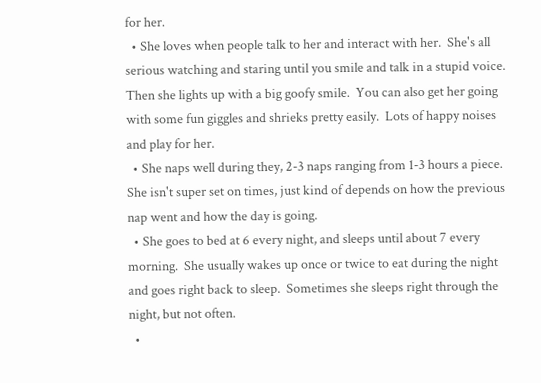for her.
  • She loves when people talk to her and interact with her.  She's all serious watching and staring until you smile and talk in a stupid voice.  Then she lights up with a big goofy smile.  You can also get her going with some fun giggles and shrieks pretty easily.  Lots of happy noises and play for her.
  • She naps well during they, 2-3 naps ranging from 1-3 hours a piece.  She isn't super set on times, just kind of depends on how the previous nap went and how the day is going.
  • She goes to bed at 6 every night, and sleeps until about 7 every morning.  She usually wakes up once or twice to eat during the night and goes right back to sleep.  Sometimes she sleeps right through the night, but not often.
  •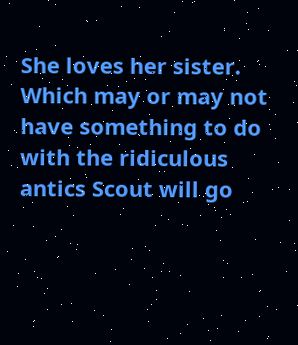She loves her sister.  Which may or may not have something to do with the ridiculous antics Scout will go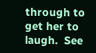through to get her to laugh.  See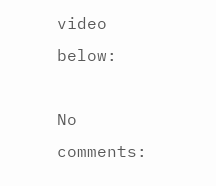video below:

No comments: